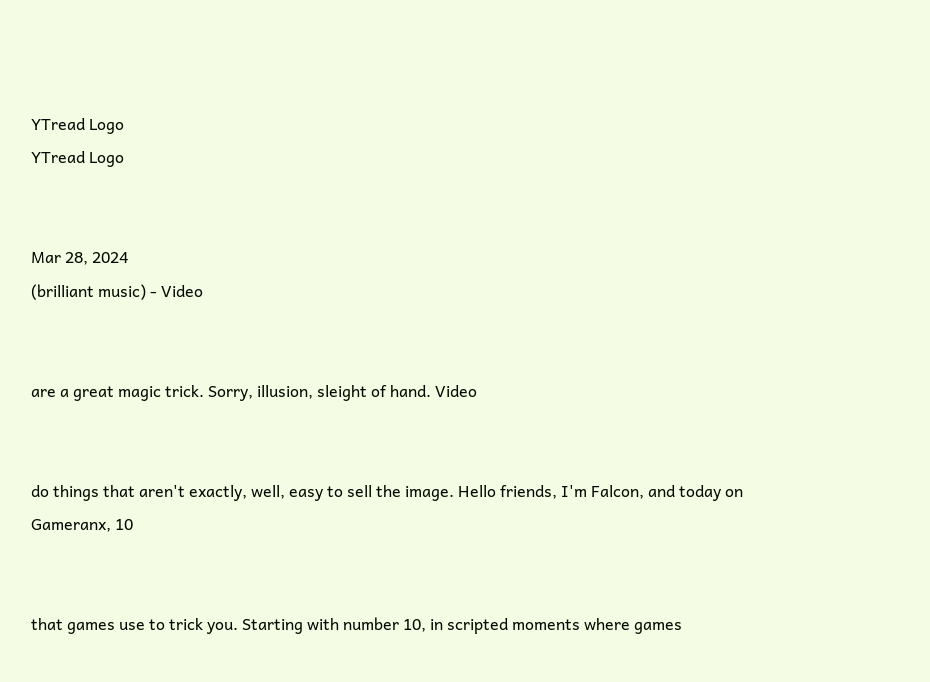YTread Logo
YTread Logo


Mar 28, 2024
(brilliant music) - Video


are a great magic trick. Sorry, illusion, sleight of hand. Video


do things that aren't exactly, well, easy to sell the image. Hello friends, I'm Falcon, and today on Gameranx, 10


that games use to trick you. Starting with number 10, in scripted moments where games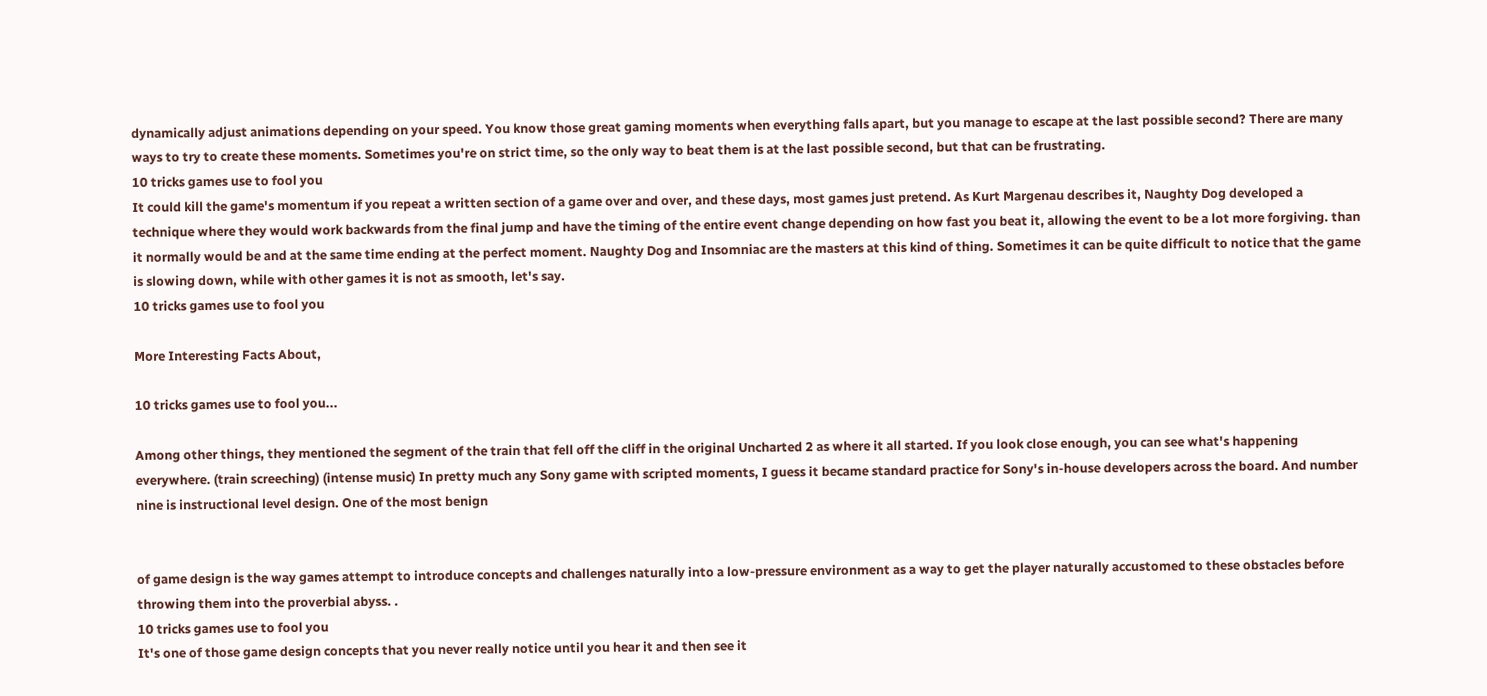dynamically adjust animations depending on your speed. You know those great gaming moments when everything falls apart, but you manage to escape at the last possible second? There are many ways to try to create these moments. Sometimes you're on strict time, so the only way to beat them is at the last possible second, but that can be frustrating.
10 tricks games use to fool you
It could kill the game's momentum if you repeat a written section of a game over and over, and these days, most games just pretend. As Kurt Margenau describes it, Naughty Dog developed a technique where they would work backwards from the final jump and have the timing of the entire event change depending on how fast you beat it, allowing the event to be a lot more forgiving. than it normally would be and at the same time ending at the perfect moment. Naughty Dog and Insomniac are the masters at this kind of thing. Sometimes it can be quite difficult to notice that the game is slowing down, while with other games it is not as smooth, let's say.
10 tricks games use to fool you

More Interesting Facts About,

10 tricks games use to fool you...

Among other things, they mentioned the segment of the train that fell off the cliff in the original Uncharted 2 as where it all started. If you look close enough, you can see what's happening everywhere. (train screeching) (intense music) In pretty much any Sony game with scripted moments, I guess it became standard practice for Sony's in-house developers across the board. And number nine is instructional level design. One of the most benign


of game design is the way games attempt to introduce concepts and challenges naturally into a low-pressure environment as a way to get the player naturally accustomed to these obstacles before throwing them into the proverbial abyss. .
10 tricks games use to fool you
It's one of those game design concepts that you never really notice until you hear it and then see it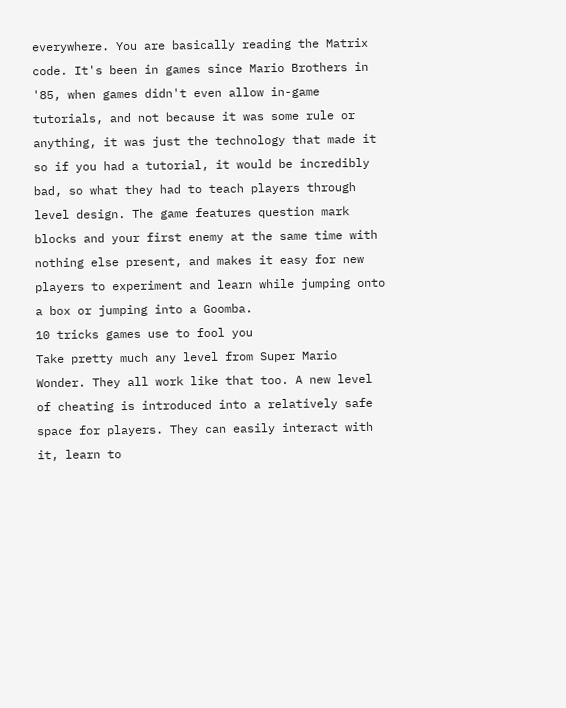everywhere. You are basically reading the Matrix code. It's been in games since Mario Brothers in '85, when games didn't even allow in-game tutorials, and not because it was some rule or anything, it was just the technology that made it so if you had a tutorial, it would be incredibly bad, so what they had to teach players through level design. The game features question mark blocks and your first enemy at the same time with nothing else present, and makes it easy for new players to experiment and learn while jumping onto a box or jumping into a Goomba.
10 tricks games use to fool you
Take pretty much any level from Super Mario Wonder. They all work like that too. A new level of cheating is introduced into a relatively safe space for players. They can easily interact with it, learn to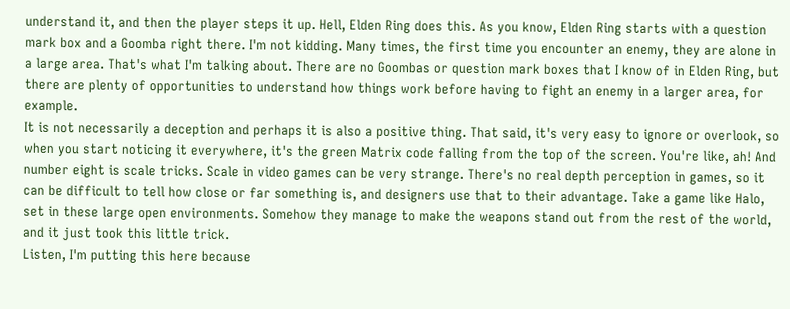understand it, and then the player steps it up. Hell, Elden Ring does this. As you know, Elden Ring starts with a question mark box and a Goomba right there. I'm not kidding. Many times, the first time you encounter an enemy, they are alone in a large area. That's what I'm talking about. There are no Goombas or question mark boxes that I know of in Elden Ring, but there are plenty of opportunities to understand how things work before having to fight an enemy in a larger area, for example.
It is not necessarily a deception and perhaps it is also a positive thing. That said, it's very easy to ignore or overlook, so when you start noticing it everywhere, it's the green Matrix code falling from the top of the screen. You're like, ah! And number eight is scale tricks. Scale in video games can be very strange. There's no real depth perception in games, so it can be difficult to tell how close or far something is, and designers use that to their advantage. Take a game like Halo, set in these large open environments. Somehow they manage to make the weapons stand out from the rest of the world, and it just took this little trick.
Listen, I'm putting this here because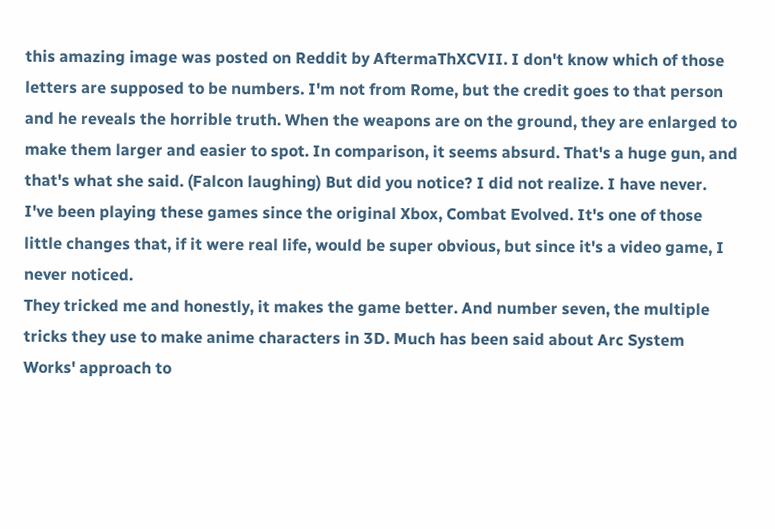this amazing image was posted on Reddit by AftermaThXCVII. I don't know which of those letters are supposed to be numbers. I'm not from Rome, but the credit goes to that person and he reveals the horrible truth. When the weapons are on the ground, they are enlarged to make them larger and easier to spot. In comparison, it seems absurd. That's a huge gun, and that's what she said. (Falcon laughing) But did you notice? I did not realize. I have never. I've been playing these games since the original Xbox, Combat Evolved. It's one of those little changes that, if it were real life, would be super obvious, but since it's a video game, I never noticed.
They tricked me and honestly, it makes the game better. And number seven, the multiple tricks they use to make anime characters in 3D. Much has been said about Arc System Works' approach to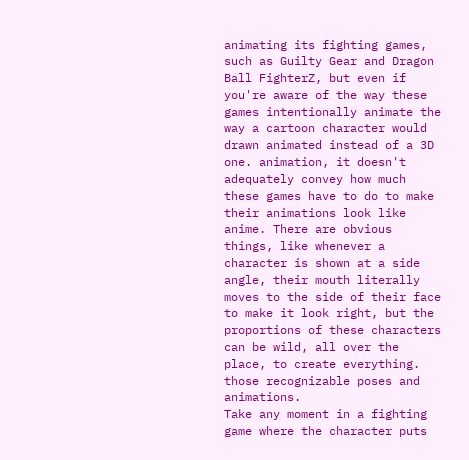animating its fighting games, such as Guilty Gear and Dragon Ball FighterZ, but even if you're aware of the way these games intentionally animate the way a cartoon character would drawn animated instead of a 3D one. animation, it doesn't adequately convey how much these games have to do to make their animations look like anime. There are obvious things, like whenever a character is shown at a side angle, their mouth literally moves to the side of their face to make it look right, but the proportions of these characters can be wild, all over the place, to create everything. those recognizable poses and animations.
Take any moment in a fighting game where the character puts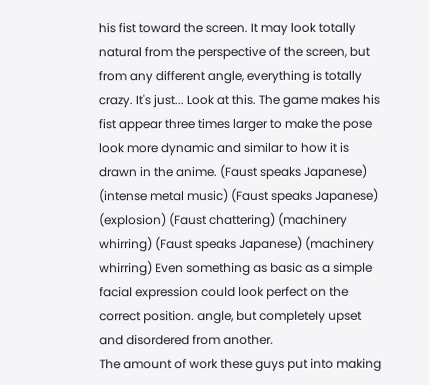his fist toward the screen. It may look totally natural from the perspective of the screen, but from any different angle, everything is totally crazy. It's just... Look at this. The game makes his fist appear three times larger to make the pose look more dynamic and similar to how it is drawn in the anime. (Faust speaks Japanese) (intense metal music) (Faust speaks Japanese) (explosion) (Faust chattering) (machinery whirring) (Faust speaks Japanese) (machinery whirring) Even something as basic as a simple facial expression could look perfect on the correct position. angle, but completely upset and disordered from another.
The amount of work these guys put into making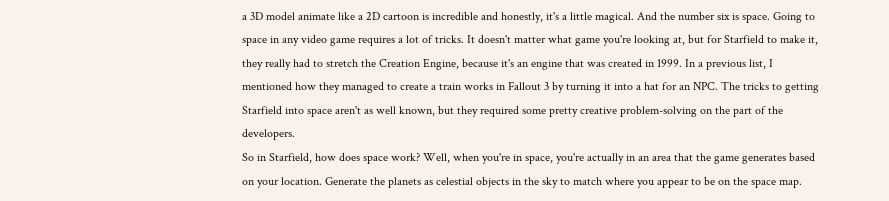a 3D model animate like a 2D cartoon is incredible and honestly, it's a little magical. And the number six is space. Going to space in any video game requires a lot of tricks. It doesn't matter what game you're looking at, but for Starfield to make it, they really had to stretch the Creation Engine, because it's an engine that was created in 1999. In a previous list, I mentioned how they managed to create a train works in Fallout 3 by turning it into a hat for an NPC. The tricks to getting Starfield into space aren't as well known, but they required some pretty creative problem-solving on the part of the developers.
So in Starfield, how does space work? Well, when you're in space, you're actually in an area that the game generates based on your location. Generate the planets as celestial objects in the sky to match where you appear to be on the space map.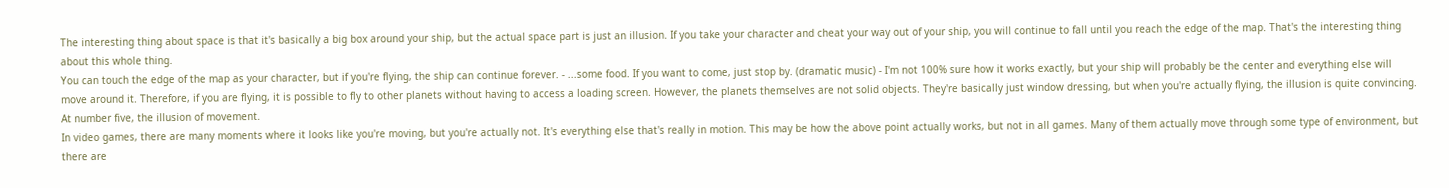The interesting thing about space is that it's basically a big box around your ship, but the actual space part is just an illusion. If you take your character and cheat your way out of your ship, you will continue to fall until you reach the edge of the map. That's the interesting thing about this whole thing.
You can touch the edge of the map as your character, but if you're flying, the ship can continue forever. - ...some food. If you want to come, just stop by. (dramatic music) - I'm not 100% sure how it works exactly, but your ship will probably be the center and everything else will move around it. Therefore, if you are flying, it is possible to fly to other planets without having to access a loading screen. However, the planets themselves are not solid objects. They're basically just window dressing, but when you're actually flying, the illusion is quite convincing. At number five, the illusion of movement.
In video games, there are many moments where it looks like you're moving, but you're actually not. It's everything else that's really in motion. This may be how the above point actually works, but not in all games. Many of them actually move through some type of environment, but there are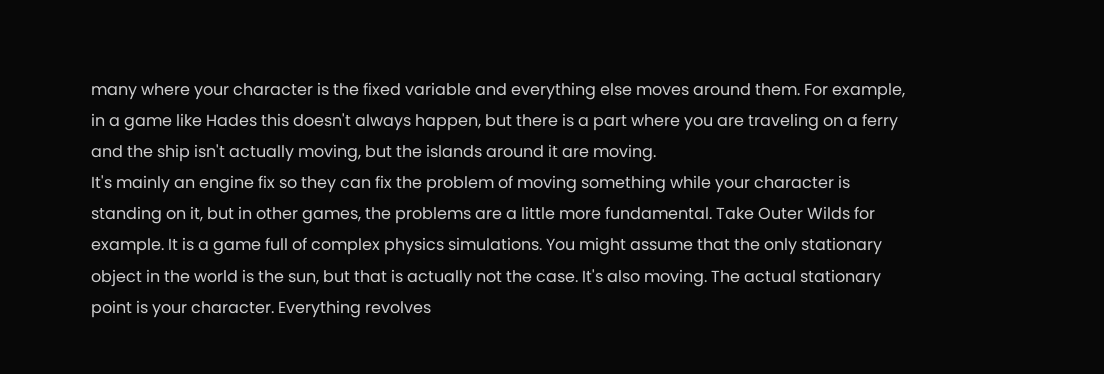many where your character is the fixed variable and everything else moves around them. For example, in a game like Hades this doesn't always happen, but there is a part where you are traveling on a ferry and the ship isn't actually moving, but the islands around it are moving.
It's mainly an engine fix so they can fix the problem of moving something while your character is standing on it, but in other games, the problems are a little more fundamental. Take Outer Wilds for example. It is a game full of complex physics simulations. You might assume that the only stationary object in the world is the sun, but that is actually not the case. It's also moving. The actual stationary point is your character. Everything revolves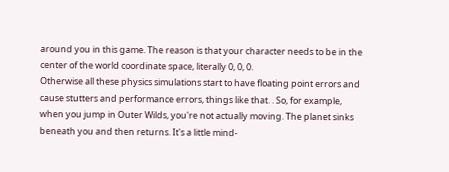around you in this game. The reason is that your character needs to be in the center of the world coordinate space, literally 0, 0, 0.
Otherwise all these physics simulations start to have floating point errors and cause stutters and performance errors, things like that. . So, for example, when you jump in Outer Wilds, you're not actually moving. The planet sinks beneath you and then returns. It's a little mind-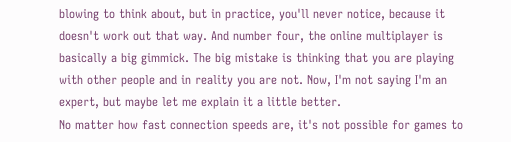blowing to think about, but in practice, you'll never notice, because it doesn't work out that way. And number four, the online multiplayer is basically a big gimmick. The big mistake is thinking that you are playing with other people and in reality you are not. Now, I'm not saying I'm an expert, but maybe let me explain it a little better.
No matter how fast connection speeds are, it's not possible for games to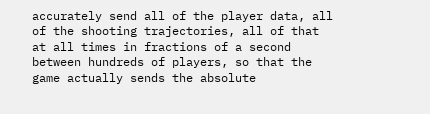accurately send all of the player data, all of the shooting trajectories, all of that at all times in fractions of a second between hundreds of players, so that the game actually sends the absolute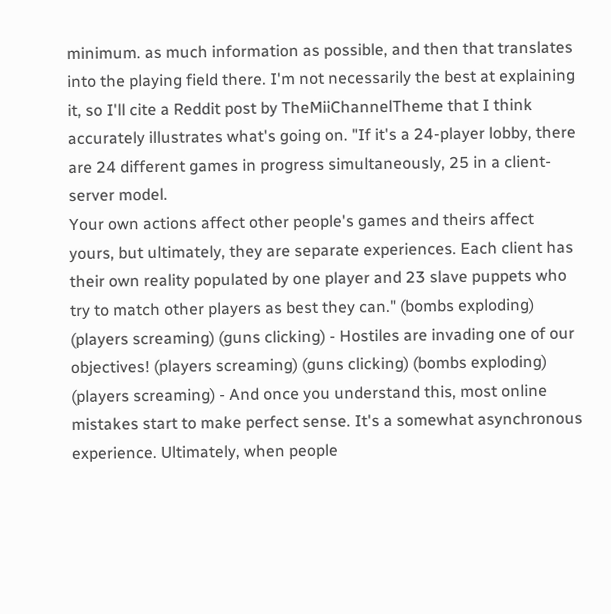minimum. as much information as possible, and then that translates into the playing field there. I'm not necessarily the best at explaining it, so I'll cite a Reddit post by TheMiiChannelTheme that I think accurately illustrates what's going on. "If it's a 24-player lobby, there are 24 different games in progress simultaneously, 25 in a client-server model.
Your own actions affect other people's games and theirs affect yours, but ultimately, they are separate experiences. Each client has their own reality populated by one player and 23 slave puppets who try to match other players as best they can." (bombs exploding) (players screaming) (guns clicking) - Hostiles are invading one of our objectives! (players screaming) (guns clicking) (bombs exploding) (players screaming) - And once you understand this, most online mistakes start to make perfect sense. It's a somewhat asynchronous experience. Ultimately, when people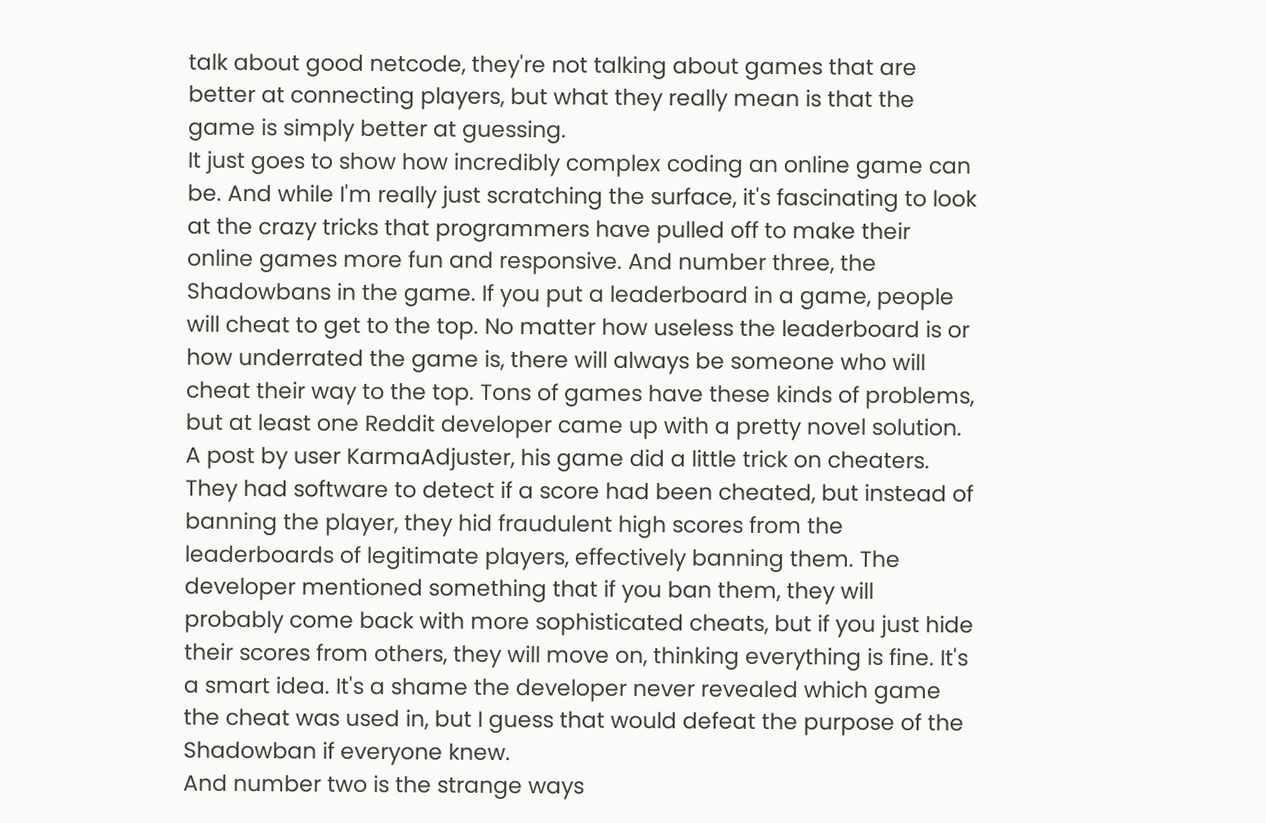talk about good netcode, they're not talking about games that are better at connecting players, but what they really mean is that the game is simply better at guessing.
It just goes to show how incredibly complex coding an online game can be. And while I'm really just scratching the surface, it's fascinating to look at the crazy tricks that programmers have pulled off to make their online games more fun and responsive. And number three, the Shadowbans in the game. If you put a leaderboard in a game, people will cheat to get to the top. No matter how useless the leaderboard is or how underrated the game is, there will always be someone who will cheat their way to the top. Tons of games have these kinds of problems, but at least one Reddit developer came up with a pretty novel solution.
A post by user KarmaAdjuster, his game did a little trick on cheaters. They had software to detect if a score had been cheated, but instead of banning the player, they hid fraudulent high scores from the leaderboards of legitimate players, effectively banning them. The developer mentioned something that if you ban them, they will probably come back with more sophisticated cheats, but if you just hide their scores from others, they will move on, thinking everything is fine. It's a smart idea. It's a shame the developer never revealed which game the cheat was used in, but I guess that would defeat the purpose of the Shadowban if everyone knew.
And number two is the strange ways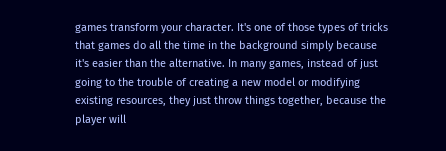games transform your character. It's one of those types of tricks that games do all the time in the background simply because it's easier than the alternative. In many games, instead of just going to the trouble of creating a new model or modifying existing resources, they just throw things together, because the player will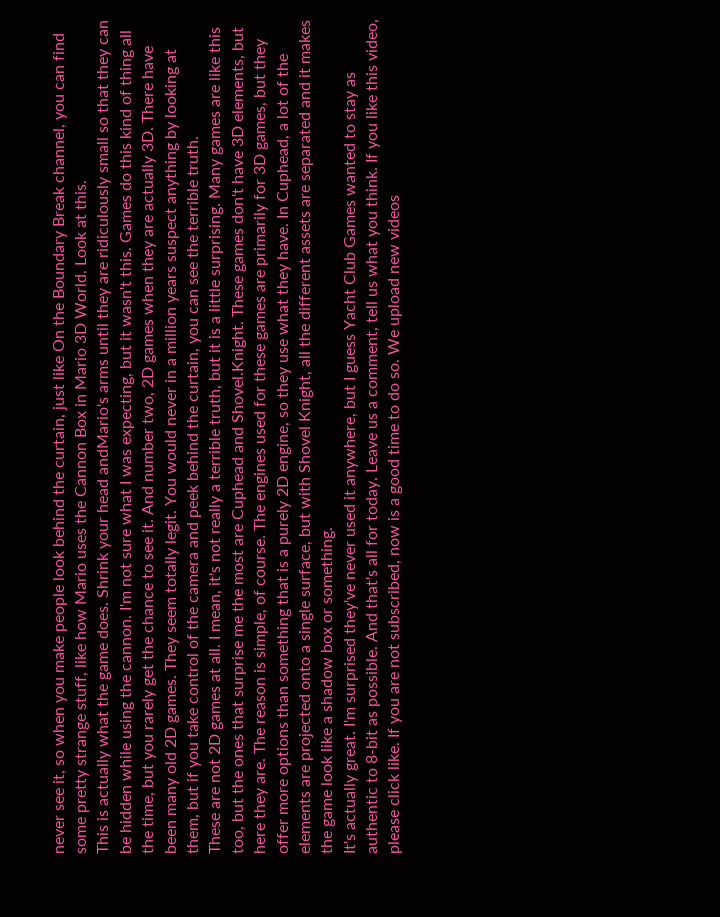never see it, so when you make people look behind the curtain, just like On the Boundary Break channel, you can find some pretty strange stuff, like how Mario uses the Cannon Box in Mario 3D World. Look at this.
This is actually what the game does. Shrink your head andMario's arms until they are ridiculously small so that they can be hidden while using the cannon. I'm not sure what I was expecting, but it wasn't this. Games do this kind of thing all the time, but you rarely get the chance to see it. And number two, 2D games when they are actually 3D. There have been many old 2D games. They seem totally legit. You would never in a million years suspect anything by looking at them, but if you take control of the camera and peek behind the curtain, you can see the terrible truth.
These are not 2D games at all. I mean, it's not really a terrible truth, but it is a little surprising. Many games are like this too, but the ones that surprise me the most are Cuphead and Shovel.Knight. These games don't have 3D elements, but here they are. The reason is simple, of course. The engines used for these games are primarily for 3D games, but they offer more options than something that is a purely 2D engine, so they use what they have. In Cuphead, a lot of the elements are projected onto a single surface, but with Shovel Knight, all the different assets are separated and it makes the game look like a shadow box or something.
It's actually great. I'm surprised they've never used it anywhere, but I guess Yacht Club Games wanted to stay as authentic to 8-bit as possible. And that's all for today. Leave us a comment, tell us what you think. If you like this video, please click like. If you are not subscribed, now is a good time to do so. We upload new videos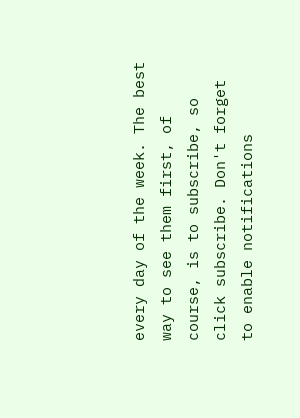every day of the week. The best way to see them first, of course, is to subscribe, so click subscribe. Don't forget to enable notifications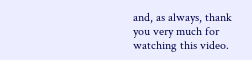and, as always, thank you very much for watching this video.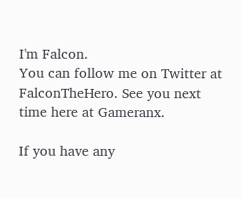I'm Falcon.
You can follow me on Twitter at FalconTheHero. See you next time here at Gameranx.

If you have any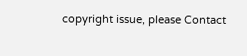copyright issue, please Contact